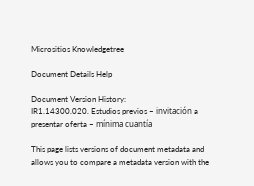Micrositios Knowledgetree

Document Details Help

Document Version History:
IR1.14300.020. Estudios previos – invitación a presentar oferta – mínima cuantía

This page lists versions of document metadata and allows you to compare a metadata version with the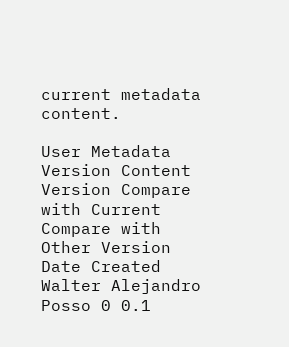current metadata content.

User Metadata Version Content Version Compare with Current Compare with Other Version Date Created
Walter Alejandro Posso 0 0.1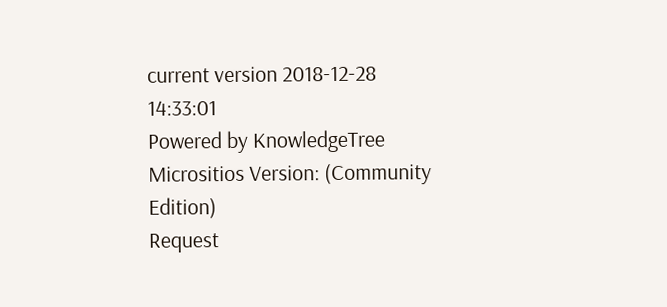current version 2018-12-28 14:33:01
Powered by KnowledgeTree Micrositios Version: (Community Edition)
Request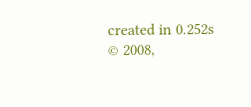created in 0.252s
© 2008,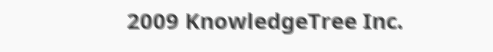2009 KnowledgeTree Inc.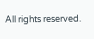All rights reserved.